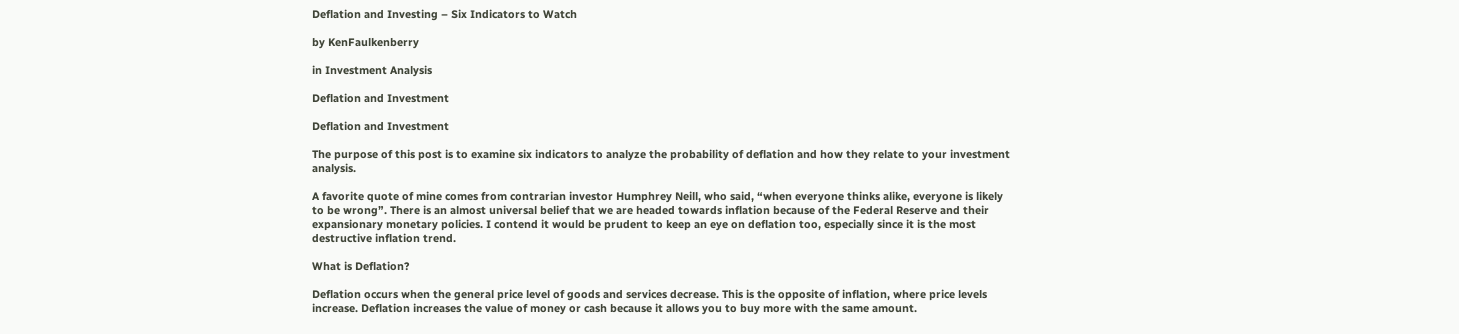Deflation and Investing – Six Indicators to Watch

by KenFaulkenberry

in Investment Analysis

Deflation and Investment

Deflation and Investment

The purpose of this post is to examine six indicators to analyze the probability of deflation and how they relate to your investment analysis.

A favorite quote of mine comes from contrarian investor Humphrey Neill, who said, “when everyone thinks alike, everyone is likely to be wrong”. There is an almost universal belief that we are headed towards inflation because of the Federal Reserve and their expansionary monetary policies. I contend it would be prudent to keep an eye on deflation too, especially since it is the most destructive inflation trend.

What is Deflation?

Deflation occurs when the general price level of goods and services decrease. This is the opposite of inflation, where price levels increase. Deflation increases the value of money or cash because it allows you to buy more with the same amount.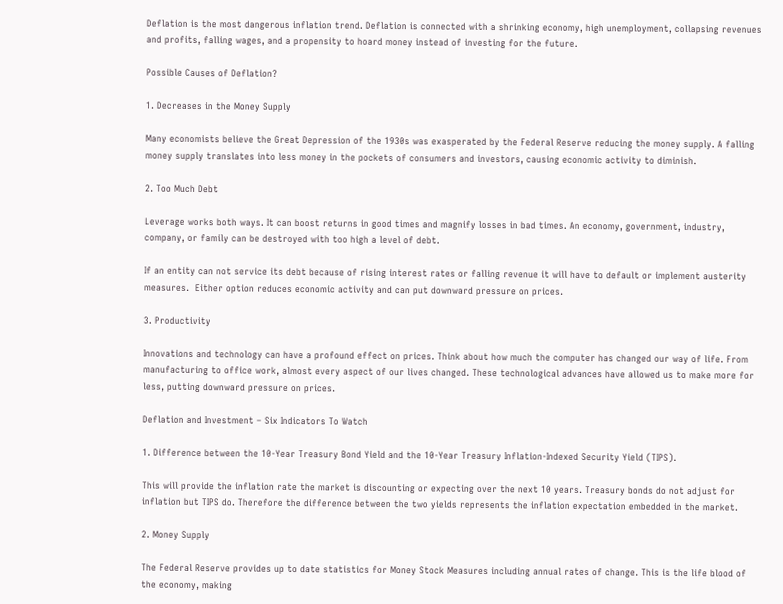Deflation is the most dangerous inflation trend. Deflation is connected with a shrinking economy, high unemployment, collapsing revenues and profits, falling wages, and a propensity to hoard money instead of investing for the future.

Possible Causes of Deflation?

1. Decreases in the Money Supply

Many economists believe the Great Depression of the 1930s was exasperated by the Federal Reserve reducing the money supply. A falling money supply translates into less money in the pockets of consumers and investors, causing economic activity to diminish.

2. Too Much Debt

Leverage works both ways. It can boost returns in good times and magnify losses in bad times. An economy, government, industry, company, or family can be destroyed with too high a level of debt.

If an entity can not service its debt because of rising interest rates or falling revenue it will have to default or implement austerity measures.  Either option reduces economic activity and can put downward pressure on prices.

3. Productivity

Innovations and technology can have a profound effect on prices. Think about how much the computer has changed our way of life. From manufacturing to office work, almost every aspect of our lives changed. These technological advances have allowed us to make more for less, putting downward pressure on prices.

Deflation and Investment – Six Indicators To Watch

1. Difference between the 10-Year Treasury Bond Yield and the 10-Year Treasury Inflation-Indexed Security Yield (TIPS).

This will provide the inflation rate the market is discounting or expecting over the next 10 years. Treasury bonds do not adjust for inflation but TIPS do. Therefore the difference between the two yields represents the inflation expectation embedded in the market.

2. Money Supply

The Federal Reserve provides up to date statistics for Money Stock Measures including annual rates of change. This is the life blood of the economy, making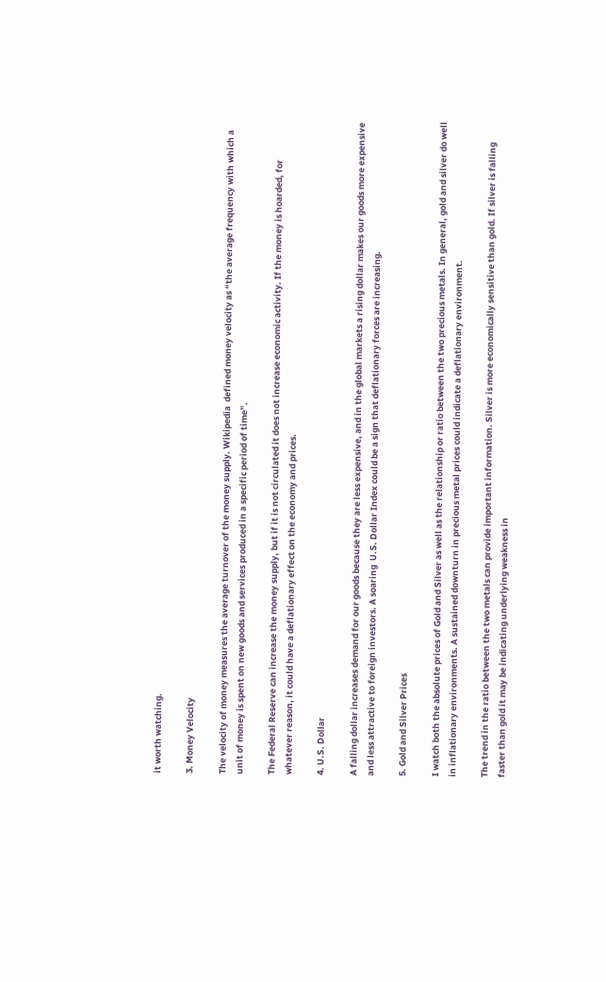it worth watching.

3. Money Velocity

The velocity of money measures the average turnover of the money supply. Wikipedia  defined money velocity as “the average frequency with which a unit of money is spent on new goods and services produced in a specific period of time”.

The Federal Reserve can increase the money supply, but if it is not circulated it does not increase economic activity. If the money is hoarded, for whatever reason, it could have a deflationary effect on the economy and prices.

4. U.S. Dollar

A falling dollar increases demand for our goods because they are less expensive, and in the global markets a rising dollar makes our goods more expensive and less attractive to foreign investors. A soaring  U.S. Dollar Index could be a sign that deflationary forces are increasing.

5. Gold and Silver Prices

I watch both the absolute prices of Gold and Silver as well as the relationship or ratio between the two precious metals. In general, gold and silver do well in inflationary environments. A sustained downturn in precious metal prices could indicate a deflationary environment.

The trend in the ratio between the two metals can provide important information. Silver is more economically sensitive than gold. If silver is falling faster than gold it may be indicating underlying weakness in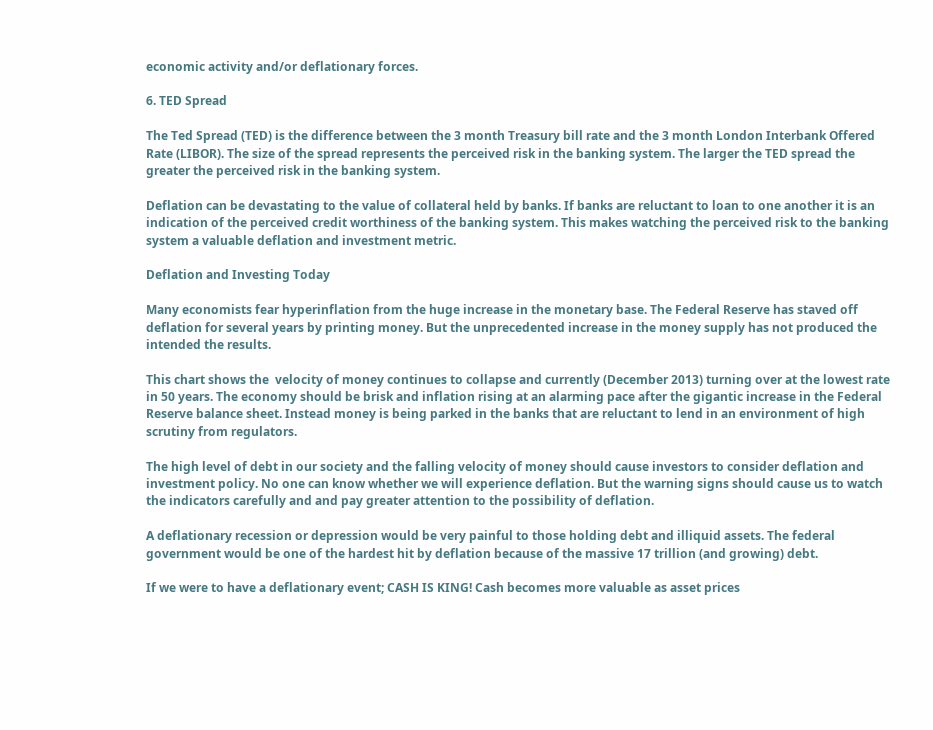economic activity and/or deflationary forces.

6. TED Spread

The Ted Spread (TED) is the difference between the 3 month Treasury bill rate and the 3 month London Interbank Offered Rate (LIBOR). The size of the spread represents the perceived risk in the banking system. The larger the TED spread the greater the perceived risk in the banking system.

Deflation can be devastating to the value of collateral held by banks. If banks are reluctant to loan to one another it is an indication of the perceived credit worthiness of the banking system. This makes watching the perceived risk to the banking system a valuable deflation and investment metric.

Deflation and Investing Today

Many economists fear hyperinflation from the huge increase in the monetary base. The Federal Reserve has staved off deflation for several years by printing money. But the unprecedented increase in the money supply has not produced the intended the results.

This chart shows the  velocity of money continues to collapse and currently (December 2013) turning over at the lowest rate in 50 years. The economy should be brisk and inflation rising at an alarming pace after the gigantic increase in the Federal Reserve balance sheet. Instead money is being parked in the banks that are reluctant to lend in an environment of high scrutiny from regulators.

The high level of debt in our society and the falling velocity of money should cause investors to consider deflation and investment policy. No one can know whether we will experience deflation. But the warning signs should cause us to watch the indicators carefully and and pay greater attention to the possibility of deflation.

A deflationary recession or depression would be very painful to those holding debt and illiquid assets. The federal government would be one of the hardest hit by deflation because of the massive 17 trillion (and growing) debt.

If we were to have a deflationary event; CASH IS KING! Cash becomes more valuable as asset prices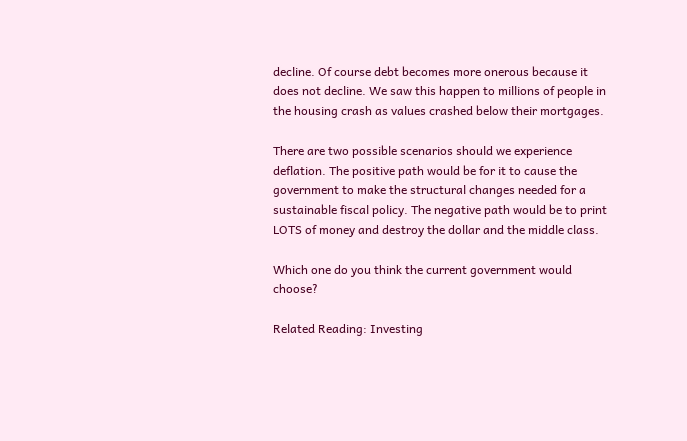decline. Of course debt becomes more onerous because it does not decline. We saw this happen to millions of people in the housing crash as values crashed below their mortgages.

There are two possible scenarios should we experience deflation. The positive path would be for it to cause the government to make the structural changes needed for a sustainable fiscal policy. The negative path would be to print LOTS of money and destroy the dollar and the middle class.

Which one do you think the current government would choose?

Related Reading: Investing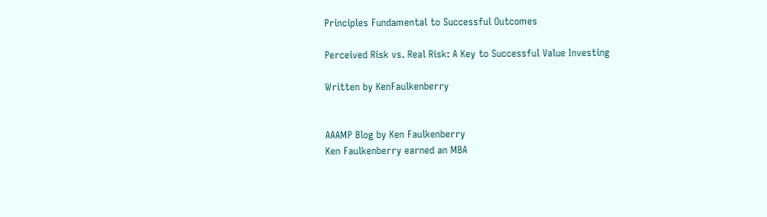Principles Fundamental to Successful Outcomes

Perceived Risk vs. Real Risk: A Key to Successful Value Investing

Written by KenFaulkenberry


AAAMP Blog by Ken Faulkenberry
Ken Faulkenberry earned an MBA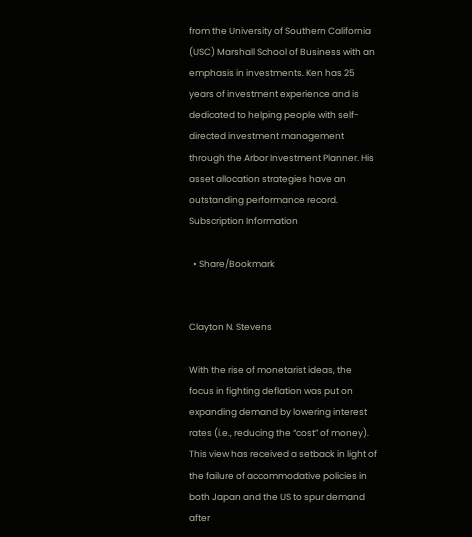from the University of Southern California (USC) Marshall School of Business with an emphasis in investments. Ken has 25 years of investment experience and is dedicated to helping people with self-directed investment management through the Arbor Investment Planner. His asset allocation strategies have an outstanding performance record.
Subscription Information

  • Share/Bookmark


Clayton N. Stevens

With the rise of monetarist ideas, the focus in fighting deflation was put on expanding demand by lowering interest rates (i.e., reducing the “cost” of money). This view has received a setback in light of the failure of accommodative policies in both Japan and the US to spur demand after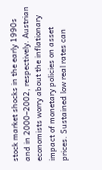stock market shocks in the early 1990s and in 2000–2002, respectively. Austrian economists worry about the inflationary impact of monetary policies on asset prices. Sustained low real rates can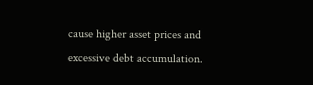cause higher asset prices and excessive debt accumulation.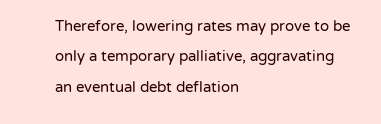Therefore, lowering rates may prove to be only a temporary palliative, aggravating an eventual debt deflation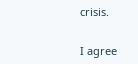crisis.


I agree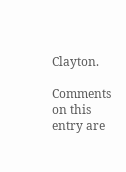Clayton.

Comments on this entry are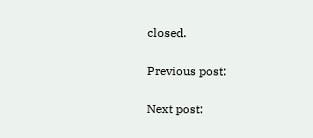closed.

Previous post:

Next post: